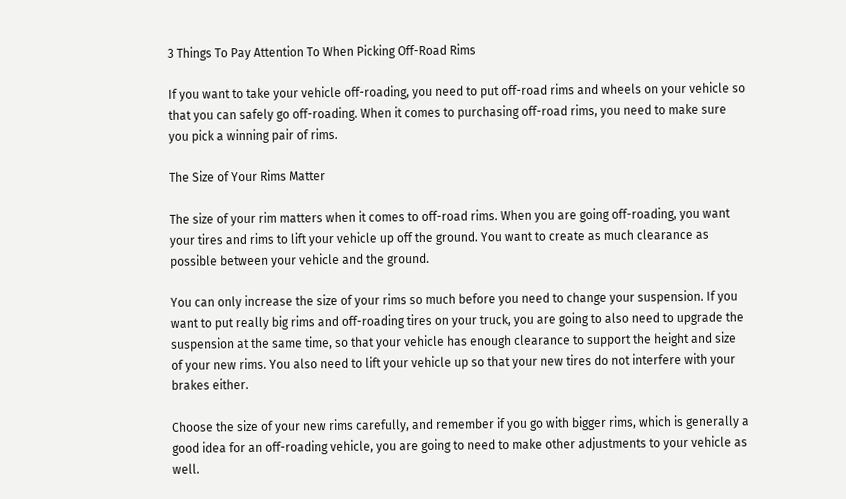3 Things To Pay Attention To When Picking Off-Road Rims

If you want to take your vehicle off-roading, you need to put off-road rims and wheels on your vehicle so that you can safely go off-roading. When it comes to purchasing off-road rims, you need to make sure you pick a winning pair of rims.

The Size of Your Rims Matter

The size of your rim matters when it comes to off-road rims. When you are going off-roading, you want your tires and rims to lift your vehicle up off the ground. You want to create as much clearance as possible between your vehicle and the ground.

You can only increase the size of your rims so much before you need to change your suspension. If you want to put really big rims and off-roading tires on your truck, you are going to also need to upgrade the suspension at the same time, so that your vehicle has enough clearance to support the height and size of your new rims. You also need to lift your vehicle up so that your new tires do not interfere with your brakes either.

Choose the size of your new rims carefully, and remember if you go with bigger rims, which is generally a good idea for an off-roading vehicle, you are going to need to make other adjustments to your vehicle as well.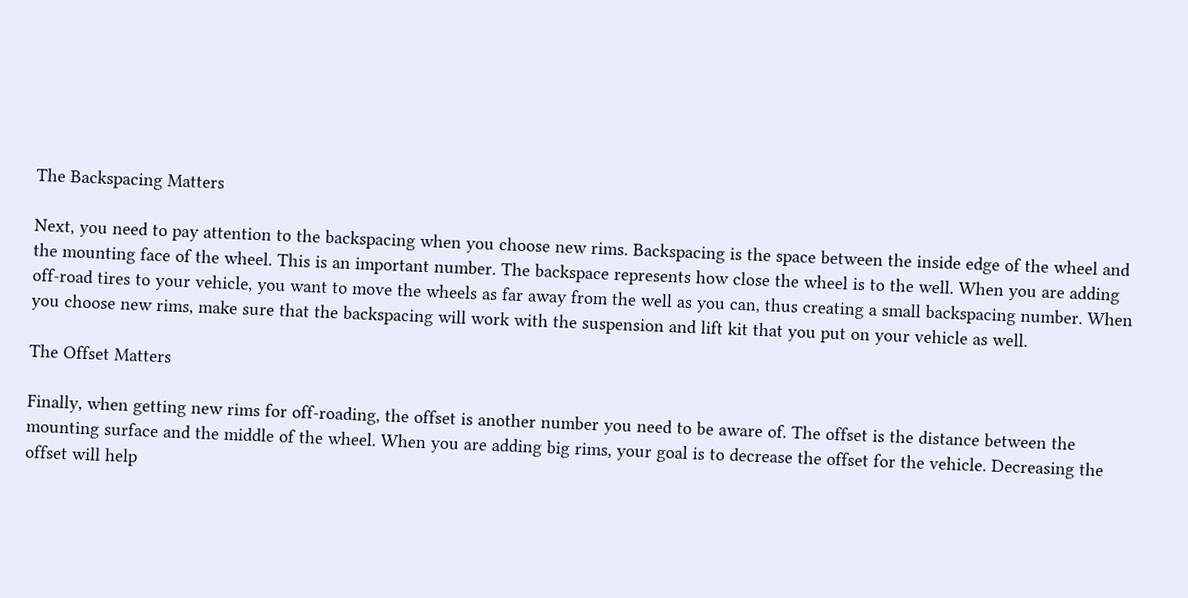The Backspacing Matters

Next, you need to pay attention to the backspacing when you choose new rims. Backspacing is the space between the inside edge of the wheel and the mounting face of the wheel. This is an important number. The backspace represents how close the wheel is to the well. When you are adding off-road tires to your vehicle, you want to move the wheels as far away from the well as you can, thus creating a small backspacing number. When you choose new rims, make sure that the backspacing will work with the suspension and lift kit that you put on your vehicle as well.

The Offset Matters

Finally, when getting new rims for off-roading, the offset is another number you need to be aware of. The offset is the distance between the mounting surface and the middle of the wheel. When you are adding big rims, your goal is to decrease the offset for the vehicle. Decreasing the offset will help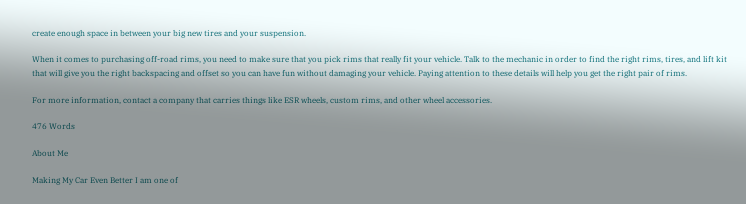create enough space in between your big new tires and your suspension.

When it comes to purchasing off-road rims, you need to make sure that you pick rims that really fit your vehicle. Talk to the mechanic in order to find the right rims, tires, and lift kit that will give you the right backspacing and offset so you can have fun without damaging your vehicle. Paying attention to these details will help you get the right pair of rims.

For more information, contact a company that carries things like ESR wheels, custom rims, and other wheel accessories.

476 Words

About Me

Making My Car Even Better I am one of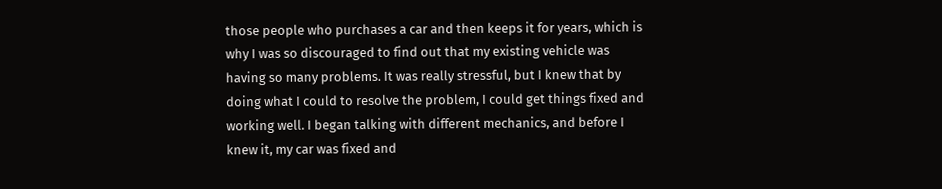those people who purchases a car and then keeps it for years, which is why I was so discouraged to find out that my existing vehicle was having so many problems. It was really stressful, but I knew that by doing what I could to resolve the problem, I could get things fixed and working well. I began talking with different mechanics, and before I knew it, my car was fixed and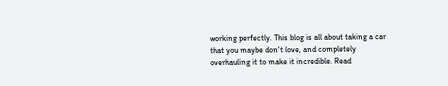working perfectly. This blog is all about taking a car that you maybe don't love, and completely overhauling it to make it incredible. Read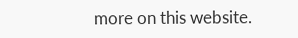more on this website.